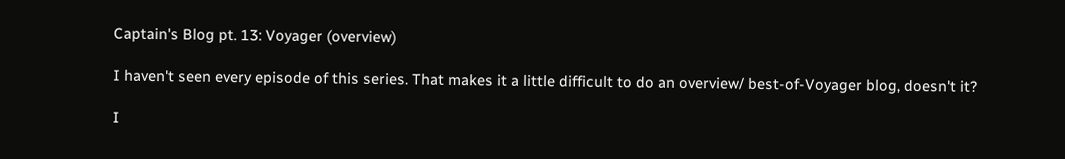Captain's Blog pt. 13: Voyager (overview)

I haven't seen every episode of this series. That makes it a little difficult to do an overview/ best-of-Voyager blog, doesn't it?

I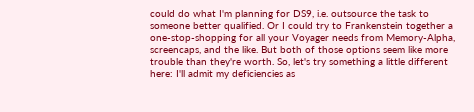could do what I'm planning for DS9, i.e. outsource the task to someone better qualified. Or I could try to Frankenstein together a one-stop-shopping for all your Voyager needs from Memory-Alpha, screencaps, and the like. But both of those options seem like more trouble than they're worth. So, let's try something a little different here: I'll admit my deficiencies as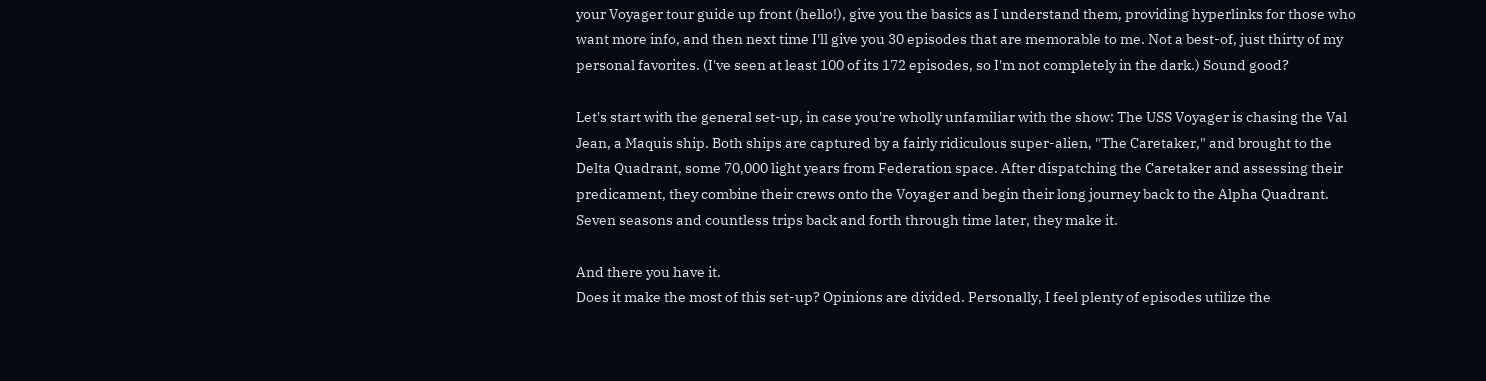your Voyager tour guide up front (hello!), give you the basics as I understand them, providing hyperlinks for those who want more info, and then next time I'll give you 30 episodes that are memorable to me. Not a best-of, just thirty of my personal favorites. (I've seen at least 100 of its 172 episodes, so I'm not completely in the dark.) Sound good?

Let's start with the general set-up, in case you're wholly unfamiliar with the show: The USS Voyager is chasing the Val Jean, a Maquis ship. Both ships are captured by a fairly ridiculous super-alien, "The Caretaker," and brought to the Delta Quadrant, some 70,000 light years from Federation space. After dispatching the Caretaker and assessing their predicament, they combine their crews onto the Voyager and begin their long journey back to the Alpha Quadrant. Seven seasons and countless trips back and forth through time later, they make it.

And there you have it.
Does it make the most of this set-up? Opinions are divided. Personally, I feel plenty of episodes utilize the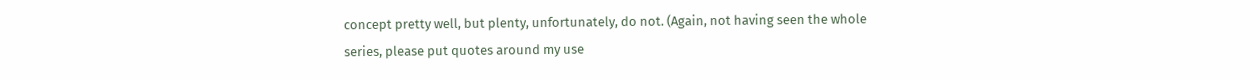concept pretty well, but plenty, unfortunately, do not. (Again, not having seen the whole series, please put quotes around my use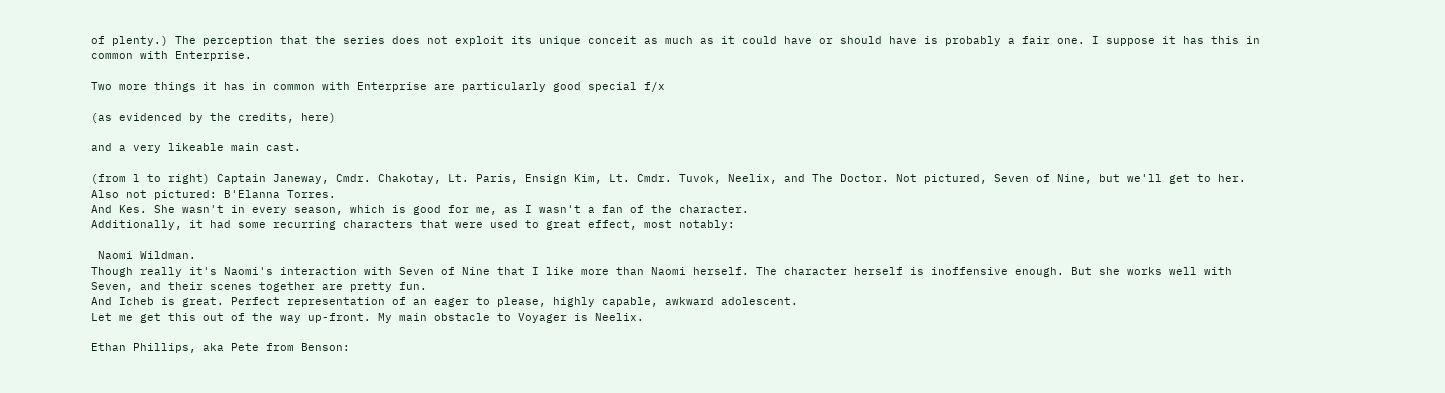of plenty.) The perception that the series does not exploit its unique conceit as much as it could have or should have is probably a fair one. I suppose it has this in common with Enterprise.

Two more things it has in common with Enterprise are particularly good special f/x

(as evidenced by the credits, here)

and a very likeable main cast.

(from l to right) Captain Janeway, Cmdr. Chakotay, Lt. Paris, Ensign Kim, Lt. Cmdr. Tuvok, Neelix, and The Doctor. Not pictured, Seven of Nine, but we'll get to her.
Also not pictured: B'Elanna Torres.
And Kes. She wasn't in every season, which is good for me, as I wasn't a fan of the character.
Additionally, it had some recurring characters that were used to great effect, most notably:

 Naomi Wildman.
Though really it's Naomi's interaction with Seven of Nine that I like more than Naomi herself. The character herself is inoffensive enough. But she works well with Seven, and their scenes together are pretty fun.
And Icheb is great. Perfect representation of an eager to please, highly capable, awkward adolescent.
Let me get this out of the way up-front. My main obstacle to Voyager is Neelix.

Ethan Phillips, aka Pete from Benson: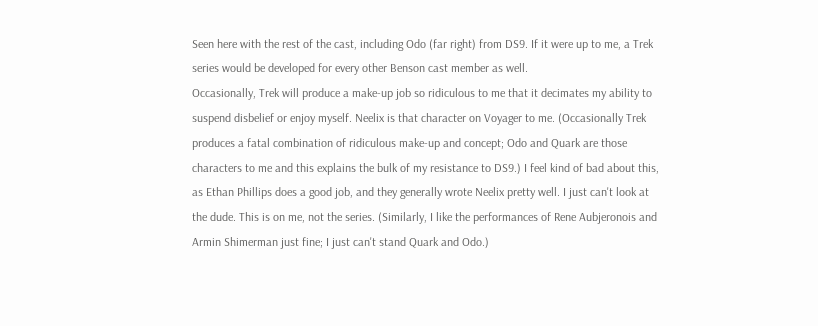Seen here with the rest of the cast, including Odo (far right) from DS9. If it were up to me, a Trek series would be developed for every other Benson cast member as well.
Occasionally, Trek will produce a make-up job so ridiculous to me that it decimates my ability to suspend disbelief or enjoy myself. Neelix is that character on Voyager to me. (Occasionally Trek produces a fatal combination of ridiculous make-up and concept; Odo and Quark are those characters to me and this explains the bulk of my resistance to DS9.) I feel kind of bad about this, as Ethan Phillips does a good job, and they generally wrote Neelix pretty well. I just can't look at the dude. This is on me, not the series. (Similarly, I like the performances of Rene Aubjeronois and Armin Shimerman just fine; I just can't stand Quark and Odo.)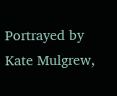Portrayed by Kate Mulgrew,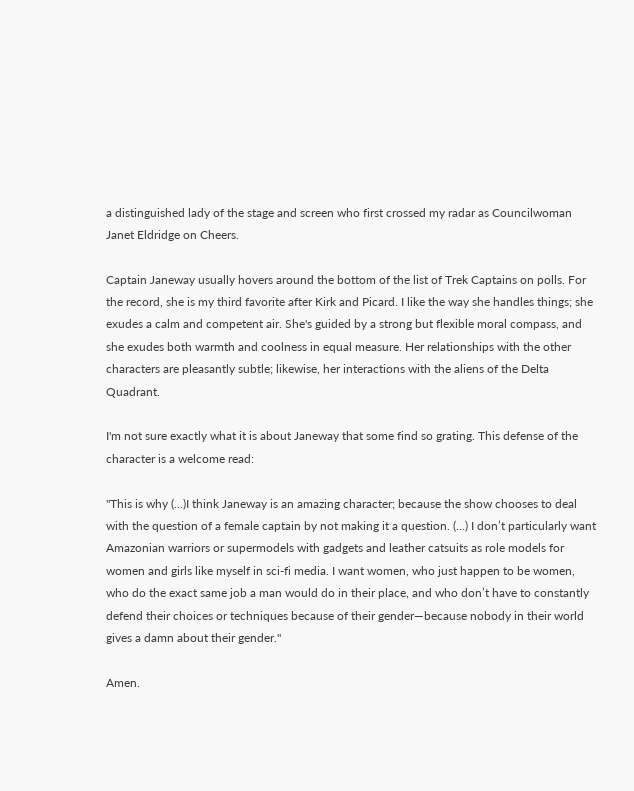a distinguished lady of the stage and screen who first crossed my radar as Councilwoman Janet Eldridge on Cheers.

Captain Janeway usually hovers around the bottom of the list of Trek Captains on polls. For the record, she is my third favorite after Kirk and Picard. I like the way she handles things; she exudes a calm and competent air. She's guided by a strong but flexible moral compass, and she exudes both warmth and coolness in equal measure. Her relationships with the other characters are pleasantly subtle; likewise, her interactions with the aliens of the Delta Quadrant.

I'm not sure exactly what it is about Janeway that some find so grating. This defense of the character is a welcome read:

"This is why (...)I think Janeway is an amazing character; because the show chooses to deal with the question of a female captain by not making it a question. (...) I don’t particularly want Amazonian warriors or supermodels with gadgets and leather catsuits as role models for women and girls like myself in sci-fi media. I want women, who just happen to be women, who do the exact same job a man would do in their place, and who don’t have to constantly defend their choices or techniques because of their gender—because nobody in their world gives a damn about their gender."

Amen.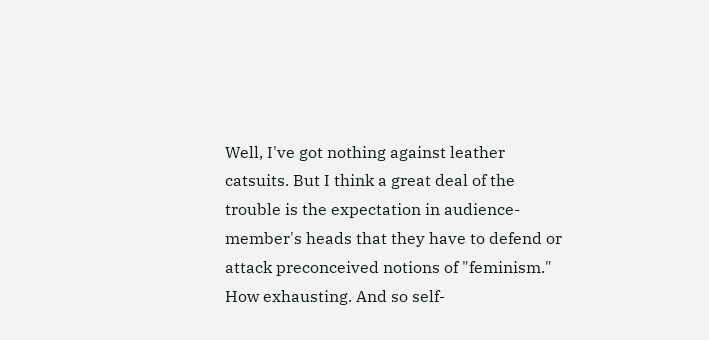Well, I've got nothing against leather catsuits. But I think a great deal of the trouble is the expectation in audience-member's heads that they have to defend or attack preconceived notions of "feminism." How exhausting. And so self-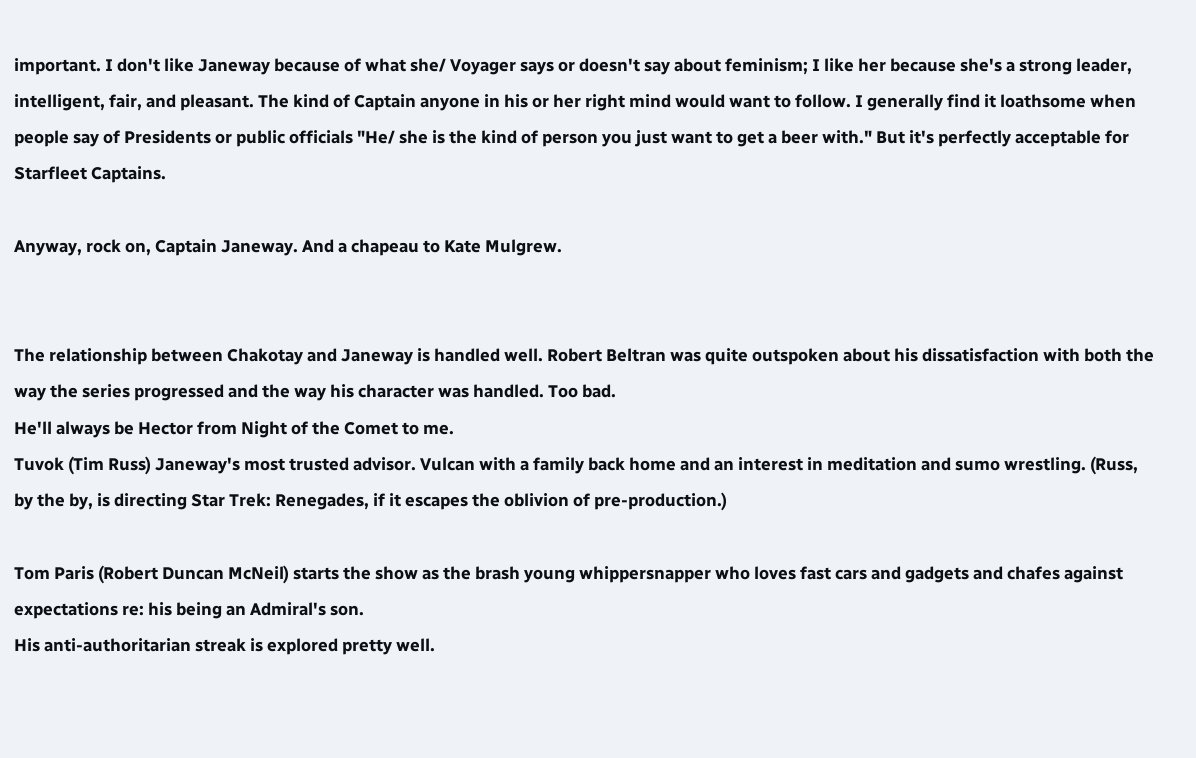important. I don't like Janeway because of what she/ Voyager says or doesn't say about feminism; I like her because she's a strong leader, intelligent, fair, and pleasant. The kind of Captain anyone in his or her right mind would want to follow. I generally find it loathsome when people say of Presidents or public officials "He/ she is the kind of person you just want to get a beer with." But it's perfectly acceptable for Starfleet Captains.

Anyway, rock on, Captain Janeway. And a chapeau to Kate Mulgrew.


The relationship between Chakotay and Janeway is handled well. Robert Beltran was quite outspoken about his dissatisfaction with both the way the series progressed and the way his character was handled. Too bad.
He'll always be Hector from Night of the Comet to me.
Tuvok (Tim Russ) Janeway's most trusted advisor. Vulcan with a family back home and an interest in meditation and sumo wrestling. (Russ, by the by, is directing Star Trek: Renegades, if it escapes the oblivion of pre-production.)

Tom Paris (Robert Duncan McNeil) starts the show as the brash young whippersnapper who loves fast cars and gadgets and chafes against expectations re: his being an Admiral's son.
His anti-authoritarian streak is explored pretty well.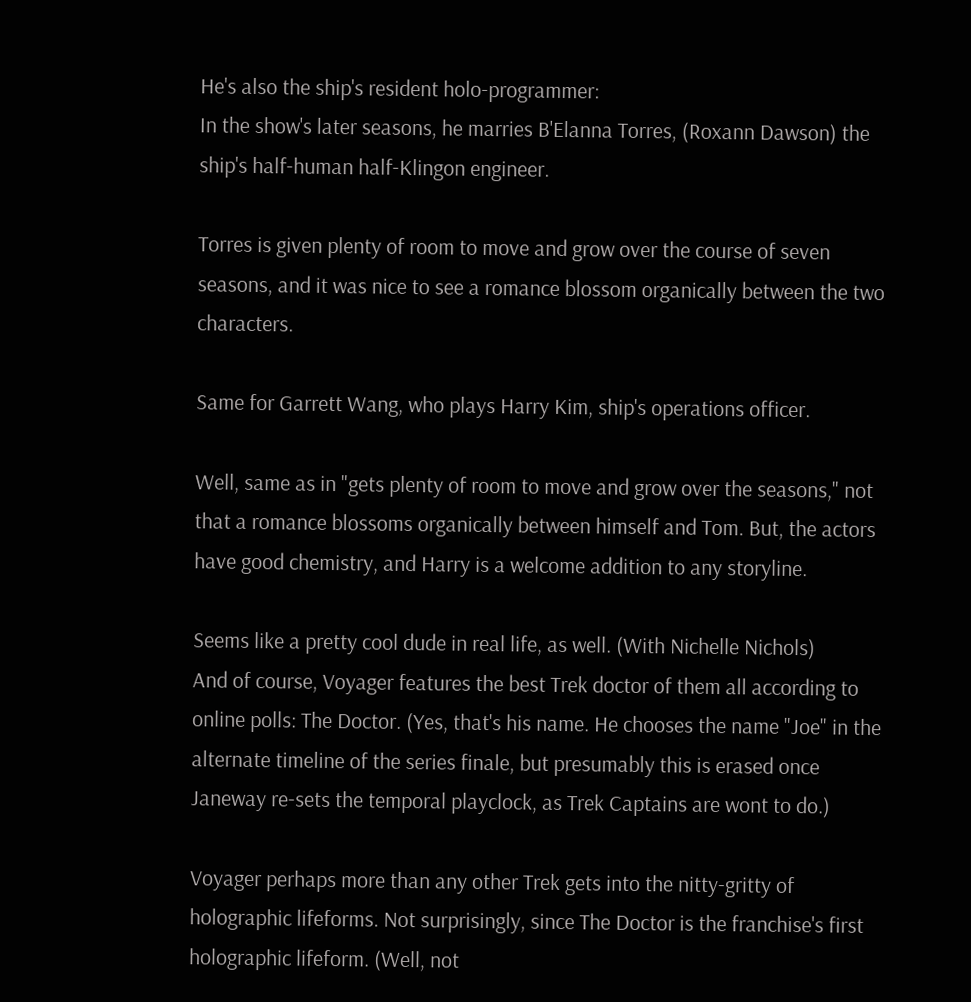He's also the ship's resident holo-programmer:
In the show's later seasons, he marries B'Elanna Torres, (Roxann Dawson) the ship's half-human half-Klingon engineer.

Torres is given plenty of room to move and grow over the course of seven seasons, and it was nice to see a romance blossom organically between the two characters.

Same for Garrett Wang, who plays Harry Kim, ship's operations officer.

Well, same as in "gets plenty of room to move and grow over the seasons," not that a romance blossoms organically between himself and Tom. But, the actors have good chemistry, and Harry is a welcome addition to any storyline.

Seems like a pretty cool dude in real life, as well. (With Nichelle Nichols)
And of course, Voyager features the best Trek doctor of them all according to online polls: The Doctor. (Yes, that's his name. He chooses the name "Joe" in the alternate timeline of the series finale, but presumably this is erased once Janeway re-sets the temporal playclock, as Trek Captains are wont to do.)

Voyager perhaps more than any other Trek gets into the nitty-gritty of holographic lifeforms. Not surprisingly, since The Doctor is the franchise's first holographic lifeform. (Well, not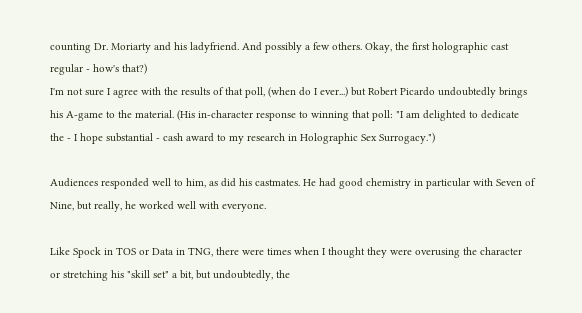counting Dr. Moriarty and his ladyfriend. And possibly a few others. Okay, the first holographic cast regular - how's that?)
I'm not sure I agree with the results of that poll, (when do I ever...) but Robert Picardo undoubtedly brings his A-game to the material. (His in-character response to winning that poll: "I am delighted to dedicate the - I hope substantial - cash award to my research in Holographic Sex Surrogacy.")

Audiences responded well to him, as did his castmates. He had good chemistry in particular with Seven of Nine, but really, he worked well with everyone.

Like Spock in TOS or Data in TNG, there were times when I thought they were overusing the character or stretching his "skill set" a bit, but undoubtedly, the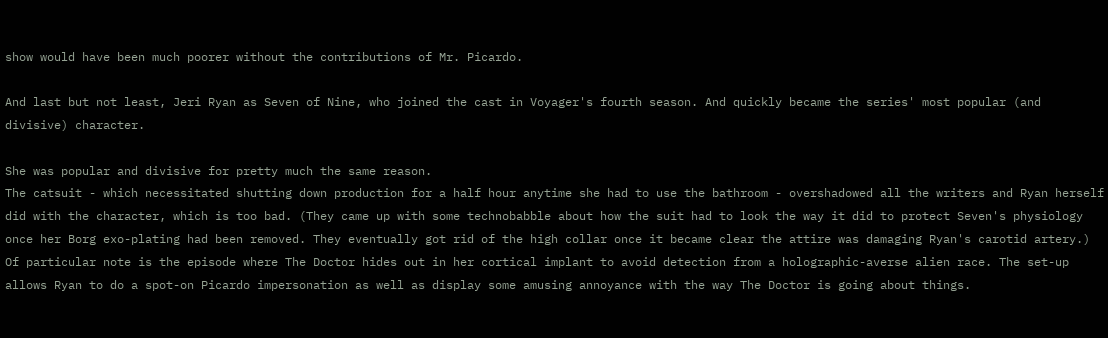show would have been much poorer without the contributions of Mr. Picardo.

And last but not least, Jeri Ryan as Seven of Nine, who joined the cast in Voyager's fourth season. And quickly became the series' most popular (and divisive) character.

She was popular and divisive for pretty much the same reason.
The catsuit - which necessitated shutting down production for a half hour anytime she had to use the bathroom - overshadowed all the writers and Ryan herself did with the character, which is too bad. (They came up with some technobabble about how the suit had to look the way it did to protect Seven's physiology once her Borg exo-plating had been removed. They eventually got rid of the high collar once it became clear the attire was damaging Ryan's carotid artery.) Of particular note is the episode where The Doctor hides out in her cortical implant to avoid detection from a holographic-averse alien race. The set-up allows Ryan to do a spot-on Picardo impersonation as well as display some amusing annoyance with the way The Doctor is going about things.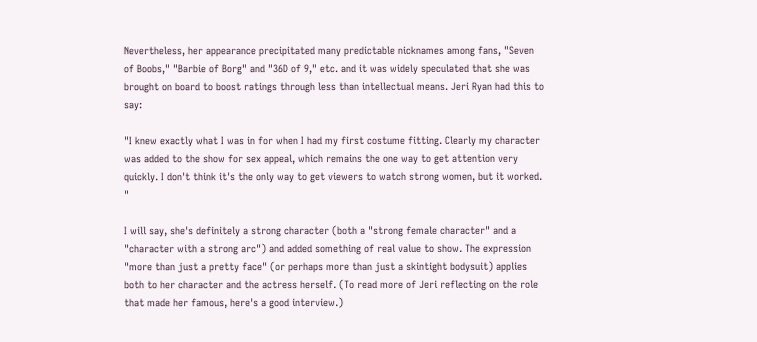Nevertheless, her appearance precipitated many predictable nicknames among fans, "Seven of Boobs," "Barbie of Borg" and "36D of 9," etc. and it was widely speculated that she was brought on board to boost ratings through less than intellectual means. Jeri Ryan had this to say:

"I knew exactly what I was in for when I had my first costume fitting. Clearly my character was added to the show for sex appeal, which remains the one way to get attention very quickly. I don't think it's the only way to get viewers to watch strong women, but it worked. "

I will say, she's definitely a strong character (both a "strong female character" and a "character with a strong arc") and added something of real value to show. The expression "more than just a pretty face" (or perhaps more than just a skintight bodysuit) applies both to her character and the actress herself. (To read more of Jeri reflecting on the role that made her famous, here's a good interview.)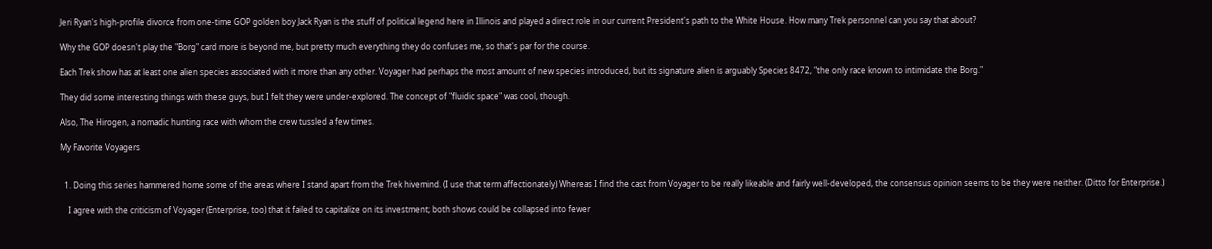Jeri Ryan's high-profile divorce from one-time GOP golden boy Jack Ryan is the stuff of political legend here in Illinois and played a direct role in our current President's path to the White House. How many Trek personnel can you say that about?

Why the GOP doesn't play the "Borg" card more is beyond me, but pretty much everything they do confuses me, so that's par for the course.

Each Trek show has at least one alien species associated with it more than any other. Voyager had perhaps the most amount of new species introduced, but its signature alien is arguably Species 8472, "the only race known to intimidate the Borg."

They did some interesting things with these guys, but I felt they were under-explored. The concept of "fluidic space" was cool, though.

Also, The Hirogen, a nomadic hunting race with whom the crew tussled a few times.

My Favorite Voyagers


  1. Doing this series hammered home some of the areas where I stand apart from the Trek hivemind. (I use that term affectionately) Whereas I find the cast from Voyager to be really likeable and fairly well-developed, the consensus opinion seems to be they were neither. (Ditto for Enterprise.)

    I agree with the criticism of Voyager (Enterprise, too) that it failed to capitalize on its investment; both shows could be collapsed into fewer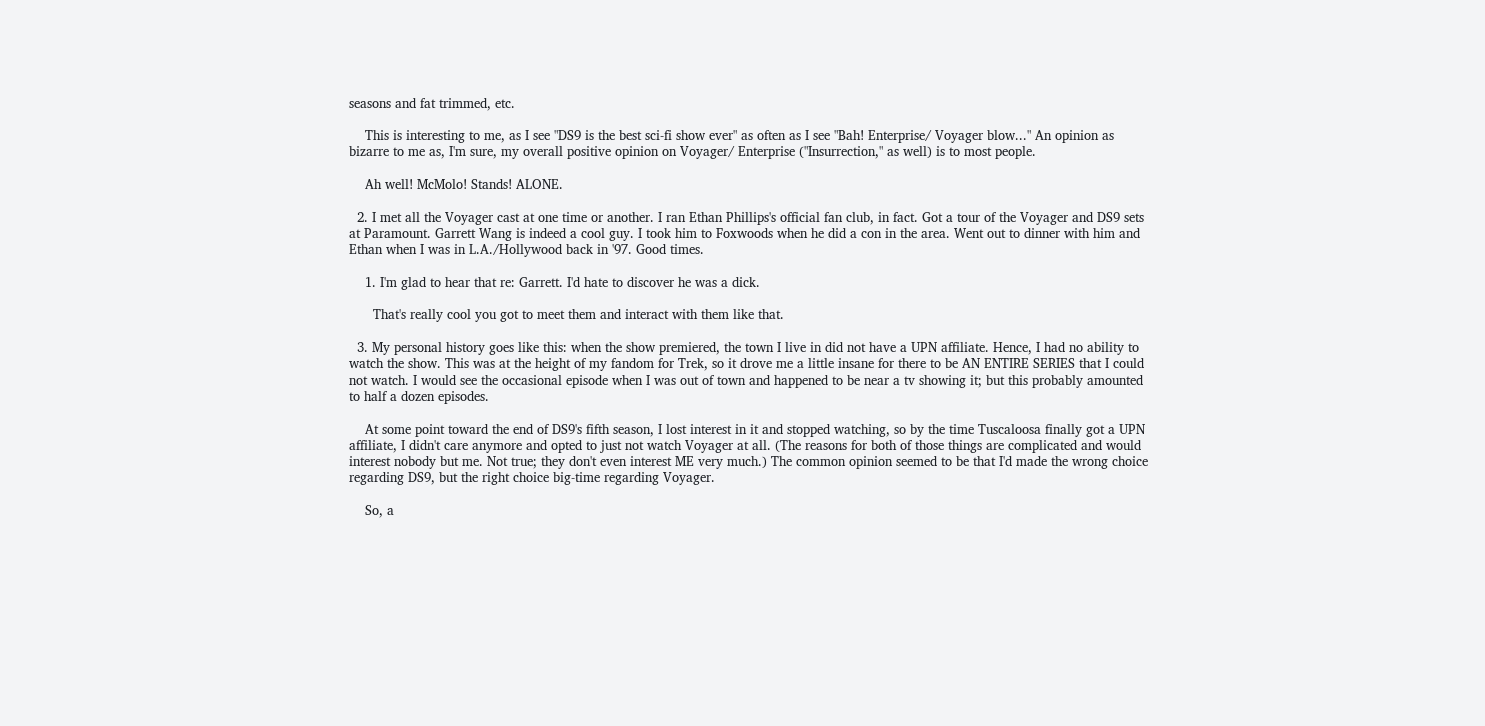seasons and fat trimmed, etc.

    This is interesting to me, as I see "DS9 is the best sci-fi show ever" as often as I see "Bah! Enterprise/ Voyager blow..." An opinion as bizarre to me as, I'm sure, my overall positive opinion on Voyager/ Enterprise ("Insurrection," as well) is to most people.

    Ah well! McMolo! Stands! ALONE.

  2. I met all the Voyager cast at one time or another. I ran Ethan Phillips's official fan club, in fact. Got a tour of the Voyager and DS9 sets at Paramount. Garrett Wang is indeed a cool guy. I took him to Foxwoods when he did a con in the area. Went out to dinner with him and Ethan when I was in L.A./Hollywood back in '97. Good times.

    1. I'm glad to hear that re: Garrett. I'd hate to discover he was a dick.

      That's really cool you got to meet them and interact with them like that.

  3. My personal history goes like this: when the show premiered, the town I live in did not have a UPN affiliate. Hence, I had no ability to watch the show. This was at the height of my fandom for Trek, so it drove me a little insane for there to be AN ENTIRE SERIES that I could not watch. I would see the occasional episode when I was out of town and happened to be near a tv showing it; but this probably amounted to half a dozen episodes.

    At some point toward the end of DS9's fifth season, I lost interest in it and stopped watching, so by the time Tuscaloosa finally got a UPN affiliate, I didn't care anymore and opted to just not watch Voyager at all. (The reasons for both of those things are complicated and would interest nobody but me. Not true; they don't even interest ME very much.) The common opinion seemed to be that I'd made the wrong choice regarding DS9, but the right choice big-time regarding Voyager.

    So, a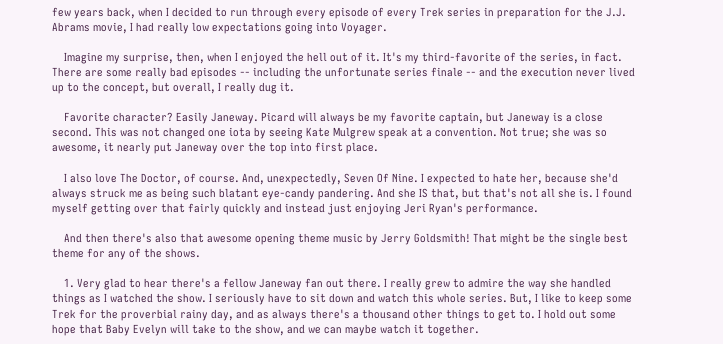few years back, when I decided to run through every episode of every Trek series in preparation for the J.J. Abrams movie, I had really low expectations going into Voyager.

    Imagine my surprise, then, when I enjoyed the hell out of it. It's my third-favorite of the series, in fact. There are some really bad episodes -- including the unfortunate series finale -- and the execution never lived up to the concept, but overall, I really dug it.

    Favorite character? Easily Janeway. Picard will always be my favorite captain, but Janeway is a close second. This was not changed one iota by seeing Kate Mulgrew speak at a convention. Not true; she was so awesome, it nearly put Janeway over the top into first place.

    I also love The Doctor, of course. And, unexpectedly, Seven Of Nine. I expected to hate her, because she'd always struck me as being such blatant eye-candy pandering. And she IS that, but that's not all she is. I found myself getting over that fairly quickly and instead just enjoying Jeri Ryan's performance.

    And then there's also that awesome opening theme music by Jerry Goldsmith! That might be the single best theme for any of the shows.

    1. Very glad to hear there's a fellow Janeway fan out there. I really grew to admire the way she handled things as I watched the show. I seriously have to sit down and watch this whole series. But, I like to keep some Trek for the proverbial rainy day, and as always there's a thousand other things to get to. I hold out some hope that Baby Evelyn will take to the show, and we can maybe watch it together.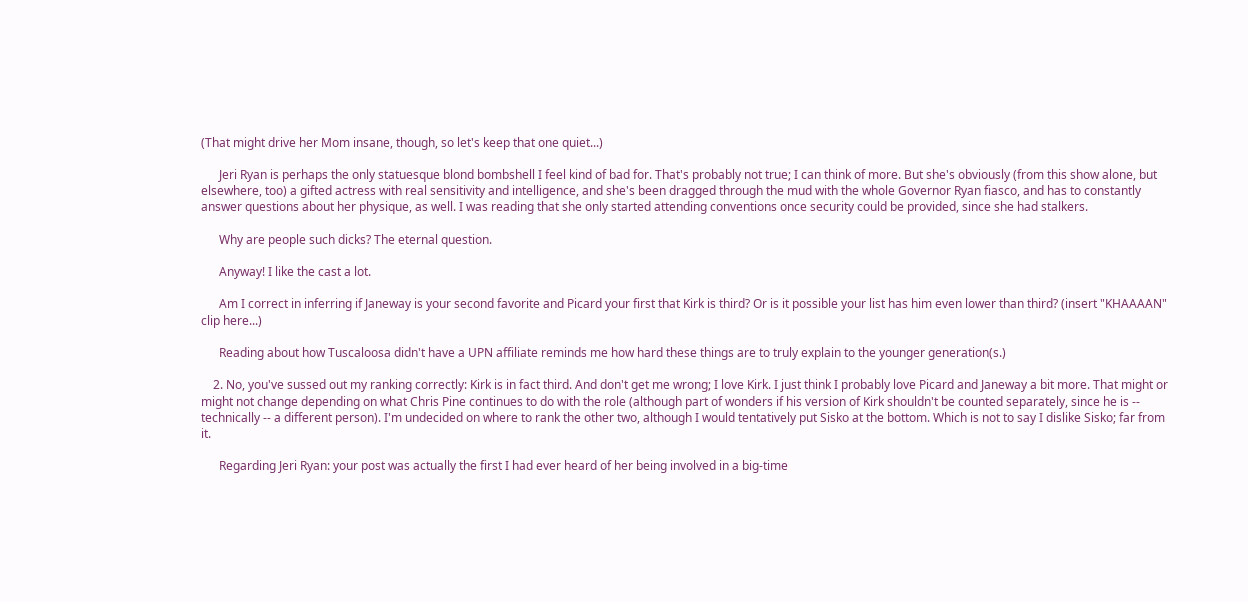(That might drive her Mom insane, though, so let's keep that one quiet...)

      Jeri Ryan is perhaps the only statuesque blond bombshell I feel kind of bad for. That's probably not true; I can think of more. But she's obviously (from this show alone, but elsewhere, too) a gifted actress with real sensitivity and intelligence, and she's been dragged through the mud with the whole Governor Ryan fiasco, and has to constantly answer questions about her physique, as well. I was reading that she only started attending conventions once security could be provided, since she had stalkers.

      Why are people such dicks? The eternal question.

      Anyway! I like the cast a lot.

      Am I correct in inferring if Janeway is your second favorite and Picard your first that Kirk is third? Or is it possible your list has him even lower than third? (insert "KHAAAAN" clip here...)

      Reading about how Tuscaloosa didn't have a UPN affiliate reminds me how hard these things are to truly explain to the younger generation(s.)

    2. No, you've sussed out my ranking correctly: Kirk is in fact third. And don't get me wrong; I love Kirk. I just think I probably love Picard and Janeway a bit more. That might or might not change depending on what Chris Pine continues to do with the role (although part of wonders if his version of Kirk shouldn't be counted separately, since he is -- technically -- a different person). I'm undecided on where to rank the other two, although I would tentatively put Sisko at the bottom. Which is not to say I dislike Sisko; far from it.

      Regarding Jeri Ryan: your post was actually the first I had ever heard of her being involved in a big-time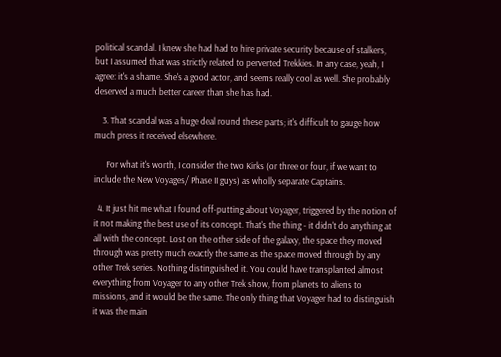political scandal. I knew she had had to hire private security because of stalkers, but I assumed that was strictly related to perverted Trekkies. In any case, yeah, I agree: it's a shame. She's a good actor, and seems really cool as well. She probably deserved a much better career than she has had.

    3. That scandal was a huge deal round these parts; it's difficult to gauge how much press it received elsewhere.

      For what it's worth, I consider the two Kirks (or three or four, if we want to include the New Voyages/ Phase II guys) as wholly separate Captains.

  4. It just hit me what I found off-putting about Voyager, triggered by the notion of it not making the best use of its concept. That's the thing - it didn't do anything at all with the concept. Lost on the other side of the galaxy, the space they moved through was pretty much exactly the same as the space moved through by any other Trek series. Nothing distinguished it. You could have transplanted almost everything from Voyager to any other Trek show, from planets to aliens to missions, and it would be the same. The only thing that Voyager had to distinguish it was the main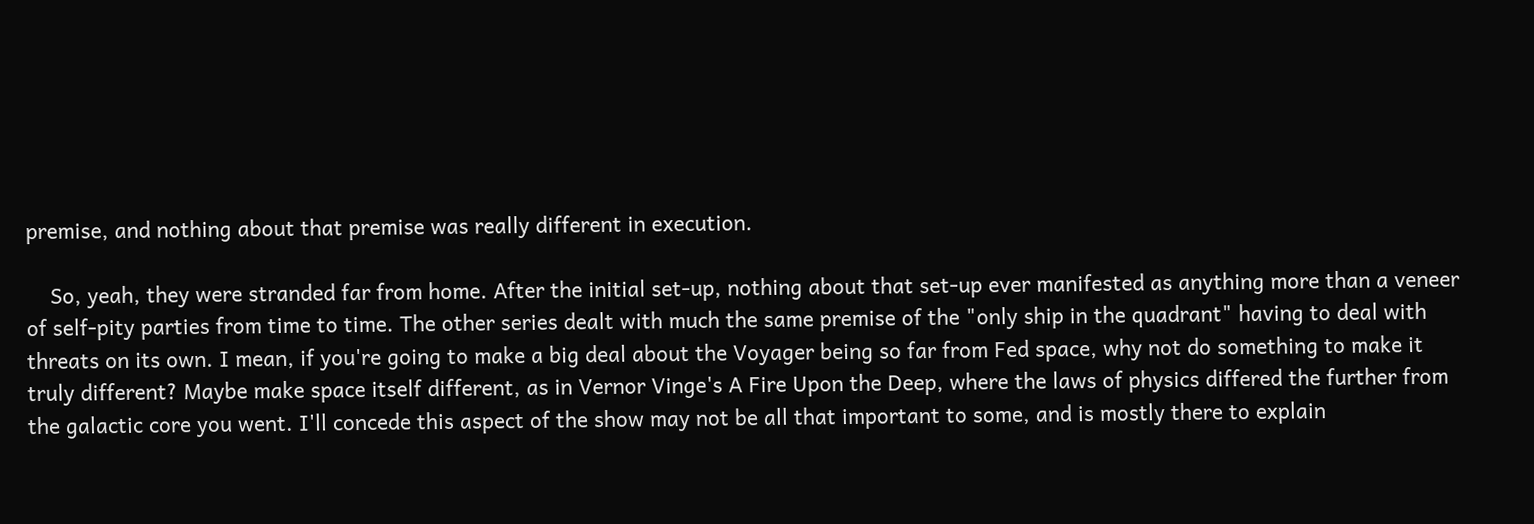premise, and nothing about that premise was really different in execution.

    So, yeah, they were stranded far from home. After the initial set-up, nothing about that set-up ever manifested as anything more than a veneer of self-pity parties from time to time. The other series dealt with much the same premise of the "only ship in the quadrant" having to deal with threats on its own. I mean, if you're going to make a big deal about the Voyager being so far from Fed space, why not do something to make it truly different? Maybe make space itself different, as in Vernor Vinge's A Fire Upon the Deep, where the laws of physics differed the further from the galactic core you went. I'll concede this aspect of the show may not be all that important to some, and is mostly there to explain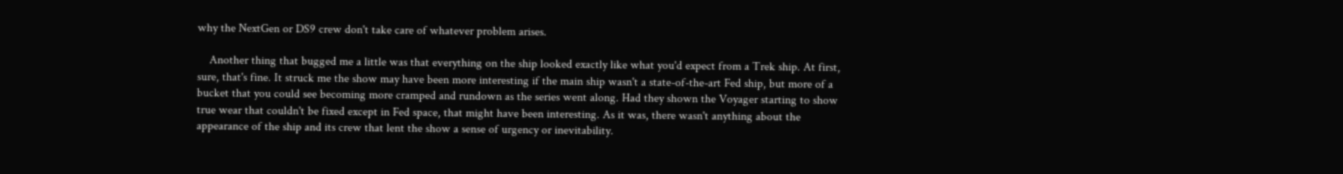why the NextGen or DS9 crew don't take care of whatever problem arises.

    Another thing that bugged me a little was that everything on the ship looked exactly like what you'd expect from a Trek ship. At first, sure, that's fine. It struck me the show may have been more interesting if the main ship wasn't a state-of-the-art Fed ship, but more of a bucket that you could see becoming more cramped and rundown as the series went along. Had they shown the Voyager starting to show true wear that couldn't be fixed except in Fed space, that might have been interesting. As it was, there wasn't anything about the appearance of the ship and its crew that lent the show a sense of urgency or inevitability.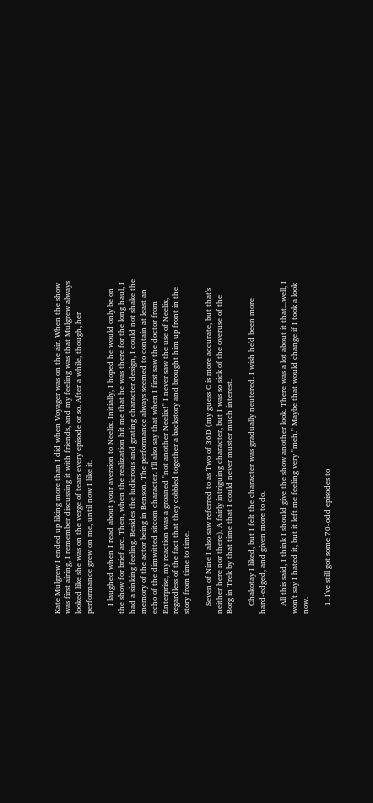Kate Mulgrew I ended up liking more than I did when Voyager was on the air. When the show was first airing, I remember discussing it with friends, and my feeling was that Mulgrew always looked like she was on the verge of tears every episode or so. After a while, though, her performance grew on me, until now I like it.

    I laughed when I read about your aversion to Neelix. Initially, I hoped he would only be on the show for brief arc. Then, when the realization hit me that he was there for the long haul, I had a sinking feeling. Besides the ludicrous and grating character design, I could not shake the memory of the actor being in Benson. The performance always seemed to contain at least an echo of the dimwitted sitcom character. I'll also say that when I first saw the doctor from Enterprise, my reaction was a groaned "not another Neelix!" I never saw the use of Neelix, regardless of the fact that they cobbled together a backstory and brought him up front in the story from time to time.

    Seven of Nine I also saw referred to as Two of 36D (my guess C is more accurate, but that's neither here nor there). A fairly intriguing character, but I was so sick of the overuse of the Borg in Trek by that time that I could never muster much interest.

    Chakotay I liked, but I felt the character was gradually neutered. I wish he'd been more hard-edged, and given more to do.

    All this said, I think I should give the show another look. There was a lot about it that...well, I won't say I hated it, but it left me feeling very "meh." Maybe that would change if I took a look now.

    1. I've still got some 70-odd episodes to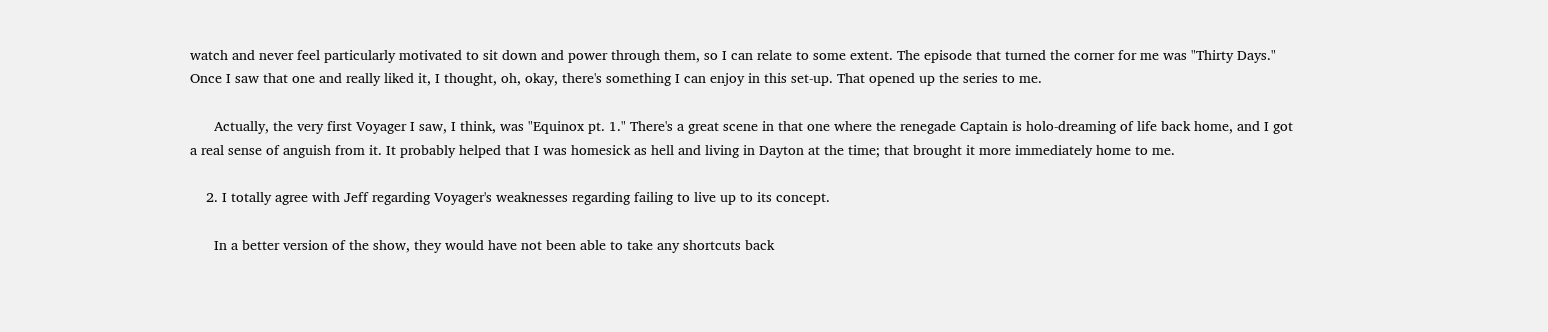watch and never feel particularly motivated to sit down and power through them, so I can relate to some extent. The episode that turned the corner for me was "Thirty Days." Once I saw that one and really liked it, I thought, oh, okay, there's something I can enjoy in this set-up. That opened up the series to me.

      Actually, the very first Voyager I saw, I think, was "Equinox pt. 1." There's a great scene in that one where the renegade Captain is holo-dreaming of life back home, and I got a real sense of anguish from it. It probably helped that I was homesick as hell and living in Dayton at the time; that brought it more immediately home to me.

    2. I totally agree with Jeff regarding Voyager's weaknesses regarding failing to live up to its concept.

      In a better version of the show, they would have not been able to take any shortcuts back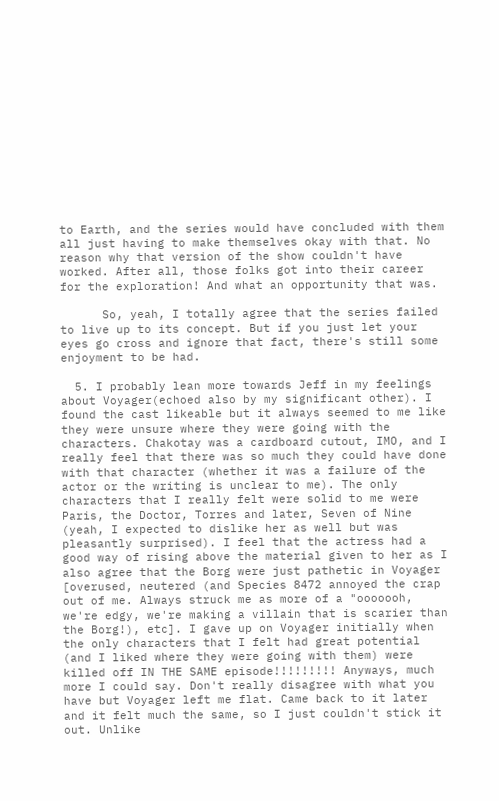to Earth, and the series would have concluded with them all just having to make themselves okay with that. No reason why that version of the show couldn't have worked. After all, those folks got into their career for the exploration! And what an opportunity that was.

      So, yeah, I totally agree that the series failed to live up to its concept. But if you just let your eyes go cross and ignore that fact, there's still some enjoyment to be had.

  5. I probably lean more towards Jeff in my feelings about Voyager(echoed also by my significant other). I found the cast likeable but it always seemed to me like they were unsure where they were going with the characters. Chakotay was a cardboard cutout, IMO, and I really feel that there was so much they could have done with that character (whether it was a failure of the actor or the writing is unclear to me). The only characters that I really felt were solid to me were Paris, the Doctor, Torres and later, Seven of Nine (yeah, I expected to dislike her as well but was pleasantly surprised). I feel that the actress had a good way of rising above the material given to her as I also agree that the Borg were just pathetic in Voyager [overused, neutered (and Species 8472 annoyed the crap out of me. Always struck me as more of a "ooooooh, we're edgy, we're making a villain that is scarier than the Borg!), etc]. I gave up on Voyager initially when the only characters that I felt had great potential (and I liked where they were going with them) were killed off IN THE SAME episode!!!!!!!!! Anyways, much more I could say. Don't really disagree with what you have but Voyager left me flat. Came back to it later and it felt much the same, so I just couldn't stick it out. Unlike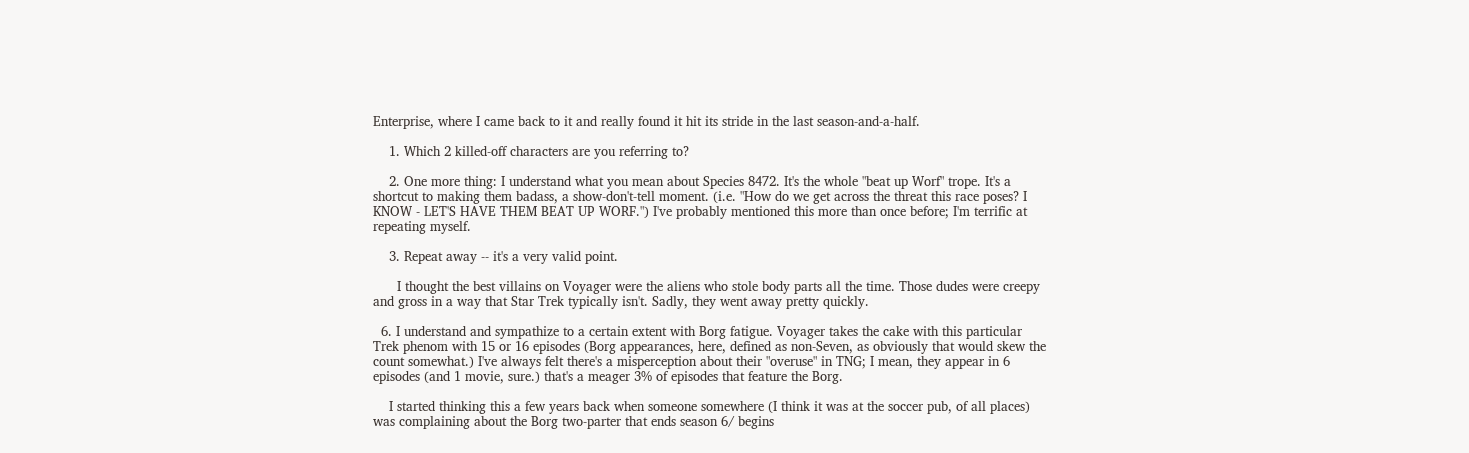Enterprise, where I came back to it and really found it hit its stride in the last season-and-a-half.

    1. Which 2 killed-off characters are you referring to?

    2. One more thing: I understand what you mean about Species 8472. It's the whole "beat up Worf" trope. It's a shortcut to making them badass, a show-don't-tell moment. (i.e. "How do we get across the threat this race poses? I KNOW - LET'S HAVE THEM BEAT UP WORF.") I've probably mentioned this more than once before; I'm terrific at repeating myself.

    3. Repeat away -- it's a very valid point.

      I thought the best villains on Voyager were the aliens who stole body parts all the time. Those dudes were creepy and gross in a way that Star Trek typically isn't. Sadly, they went away pretty quickly.

  6. I understand and sympathize to a certain extent with Borg fatigue. Voyager takes the cake with this particular Trek phenom with 15 or 16 episodes (Borg appearances, here, defined as non-Seven, as obviously that would skew the count somewhat.) I've always felt there's a misperception about their "overuse" in TNG; I mean, they appear in 6 episodes (and 1 movie, sure.) that's a meager 3% of episodes that feature the Borg.

    I started thinking this a few years back when someone somewhere (I think it was at the soccer pub, of all places) was complaining about the Borg two-parter that ends season 6/ begins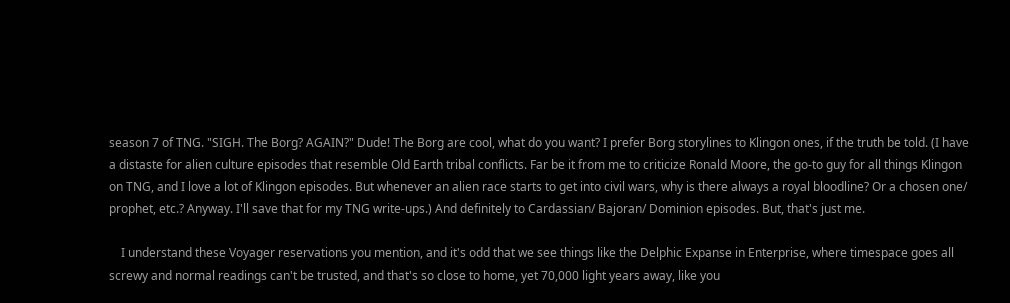season 7 of TNG. "SIGH. The Borg? AGAIN?" Dude! The Borg are cool, what do you want? I prefer Borg storylines to Klingon ones, if the truth be told. (I have a distaste for alien culture episodes that resemble Old Earth tribal conflicts. Far be it from me to criticize Ronald Moore, the go-to guy for all things Klingon on TNG, and I love a lot of Klingon episodes. But whenever an alien race starts to get into civil wars, why is there always a royal bloodline? Or a chosen one/ prophet, etc.? Anyway. I'll save that for my TNG write-ups.) And definitely to Cardassian/ Bajoran/ Dominion episodes. But, that's just me.

    I understand these Voyager reservations you mention, and it's odd that we see things like the Delphic Expanse in Enterprise, where timespace goes all screwy and normal readings can't be trusted, and that's so close to home, yet 70,000 light years away, like you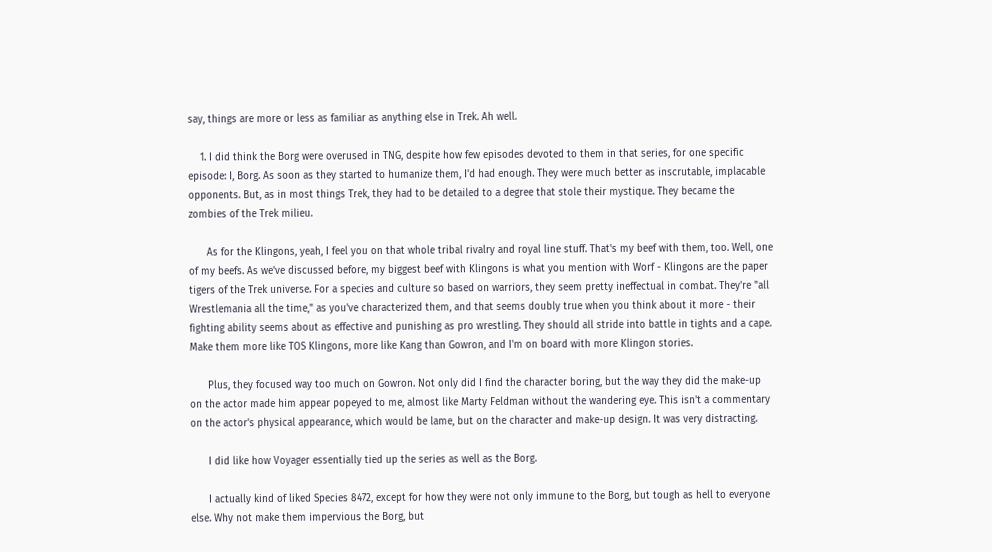say, things are more or less as familiar as anything else in Trek. Ah well.

    1. I did think the Borg were overused in TNG, despite how few episodes devoted to them in that series, for one specific episode: I, Borg. As soon as they started to humanize them, I'd had enough. They were much better as inscrutable, implacable opponents. But, as in most things Trek, they had to be detailed to a degree that stole their mystique. They became the zombies of the Trek milieu.

      As for the Klingons, yeah, I feel you on that whole tribal rivalry and royal line stuff. That's my beef with them, too. Well, one of my beefs. As we've discussed before, my biggest beef with Klingons is what you mention with Worf - Klingons are the paper tigers of the Trek universe. For a species and culture so based on warriors, they seem pretty ineffectual in combat. They're "all Wrestlemania all the time," as you've characterized them, and that seems doubly true when you think about it more - their fighting ability seems about as effective and punishing as pro wrestling. They should all stride into battle in tights and a cape. Make them more like TOS Klingons, more like Kang than Gowron, and I'm on board with more Klingon stories.

      Plus, they focused way too much on Gowron. Not only did I find the character boring, but the way they did the make-up on the actor made him appear popeyed to me, almost like Marty Feldman without the wandering eye. This isn't a commentary on the actor's physical appearance, which would be lame, but on the character and make-up design. It was very distracting.

      I did like how Voyager essentially tied up the series as well as the Borg.

      I actually kind of liked Species 8472, except for how they were not only immune to the Borg, but tough as hell to everyone else. Why not make them impervious the Borg, but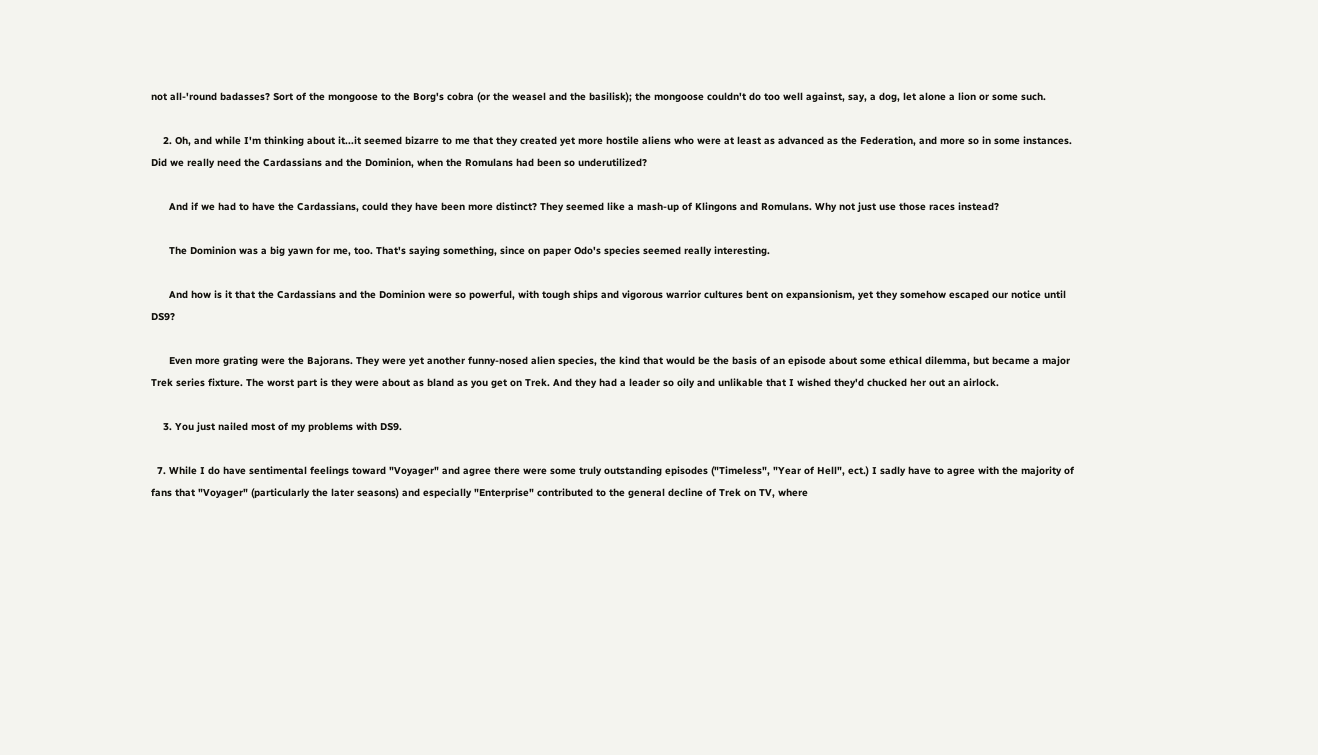not all-'round badasses? Sort of the mongoose to the Borg's cobra (or the weasel and the basilisk); the mongoose couldn't do too well against, say, a dog, let alone a lion or some such.

    2. Oh, and while I'm thinking about it...it seemed bizarre to me that they created yet more hostile aliens who were at least as advanced as the Federation, and more so in some instances. Did we really need the Cardassians and the Dominion, when the Romulans had been so underutilized?

      And if we had to have the Cardassians, could they have been more distinct? They seemed like a mash-up of Klingons and Romulans. Why not just use those races instead?

      The Dominion was a big yawn for me, too. That's saying something, since on paper Odo's species seemed really interesting.

      And how is it that the Cardassians and the Dominion were so powerful, with tough ships and vigorous warrior cultures bent on expansionism, yet they somehow escaped our notice until DS9?

      Even more grating were the Bajorans. They were yet another funny-nosed alien species, the kind that would be the basis of an episode about some ethical dilemma, but became a major Trek series fixture. The worst part is they were about as bland as you get on Trek. And they had a leader so oily and unlikable that I wished they'd chucked her out an airlock.

    3. You just nailed most of my problems with DS9.

  7. While I do have sentimental feelings toward "Voyager" and agree there were some truly outstanding episodes ("Timeless", "Year of Hell", ect.) I sadly have to agree with the majority of fans that "Voyager" (particularly the later seasons) and especially "Enterprise" contributed to the general decline of Trek on TV, where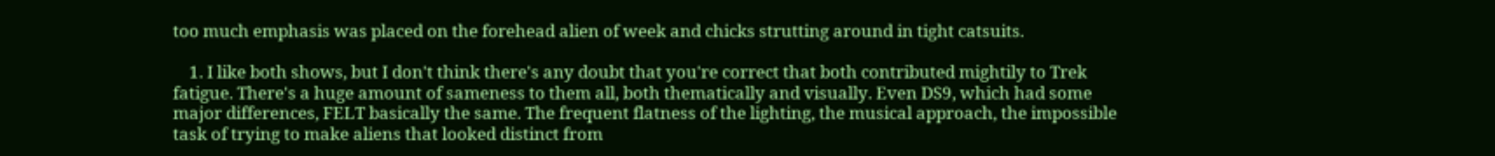too much emphasis was placed on the forehead alien of week and chicks strutting around in tight catsuits.

    1. I like both shows, but I don't think there's any doubt that you're correct that both contributed mightily to Trek fatigue. There's a huge amount of sameness to them all, both thematically and visually. Even DS9, which had some major differences, FELT basically the same. The frequent flatness of the lighting, the musical approach, the impossible task of trying to make aliens that looked distinct from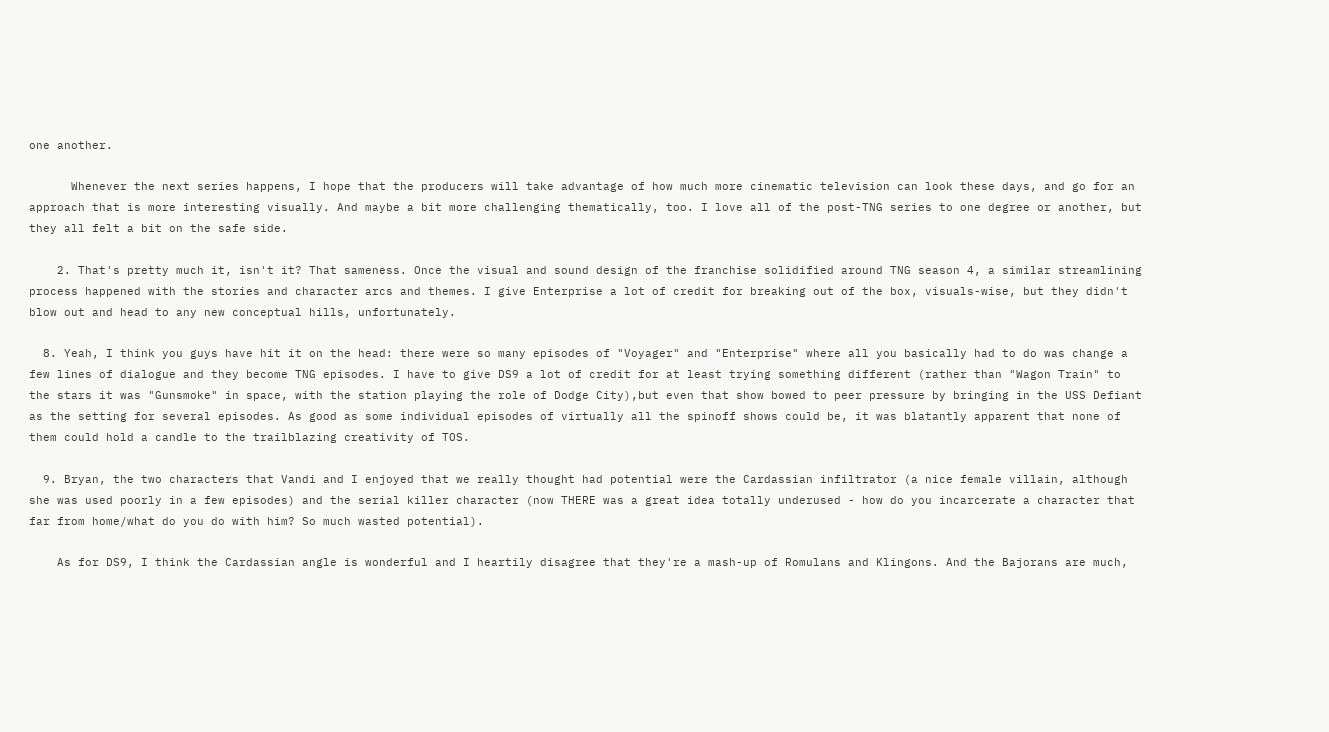one another.

      Whenever the next series happens, I hope that the producers will take advantage of how much more cinematic television can look these days, and go for an approach that is more interesting visually. And maybe a bit more challenging thematically, too. I love all of the post-TNG series to one degree or another, but they all felt a bit on the safe side.

    2. That's pretty much it, isn't it? That sameness. Once the visual and sound design of the franchise solidified around TNG season 4, a similar streamlining process happened with the stories and character arcs and themes. I give Enterprise a lot of credit for breaking out of the box, visuals-wise, but they didn't blow out and head to any new conceptual hills, unfortunately.

  8. Yeah, I think you guys have hit it on the head: there were so many episodes of "Voyager" and "Enterprise" where all you basically had to do was change a few lines of dialogue and they become TNG episodes. I have to give DS9 a lot of credit for at least trying something different (rather than "Wagon Train" to the stars it was "Gunsmoke" in space, with the station playing the role of Dodge City),but even that show bowed to peer pressure by bringing in the USS Defiant as the setting for several episodes. As good as some individual episodes of virtually all the spinoff shows could be, it was blatantly apparent that none of them could hold a candle to the trailblazing creativity of TOS.

  9. Bryan, the two characters that Vandi and I enjoyed that we really thought had potential were the Cardassian infiltrator (a nice female villain, although she was used poorly in a few episodes) and the serial killer character (now THERE was a great idea totally underused - how do you incarcerate a character that far from home/what do you do with him? So much wasted potential).

    As for DS9, I think the Cardassian angle is wonderful and I heartily disagree that they're a mash-up of Romulans and Klingons. And the Bajorans are much,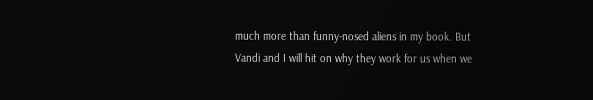much more than funny-nosed aliens in my book. But Vandi and I will hit on why they work for us when we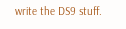write the DS9 stuff.